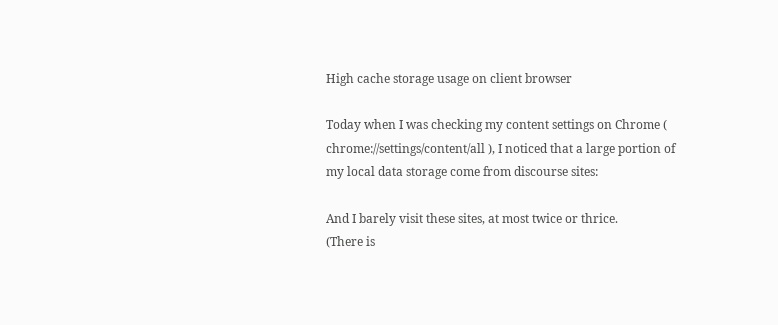High cache storage usage on client browser

Today when I was checking my content settings on Chrome ( chrome://settings/content/all ), I noticed that a large portion of my local data storage come from discourse sites:

And I barely visit these sites, at most twice or thrice.
(There is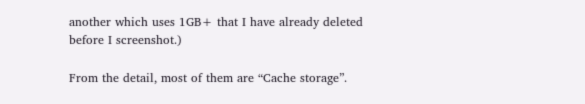another which uses 1GB+ that I have already deleted before I screenshot.)

From the detail, most of them are “Cache storage”.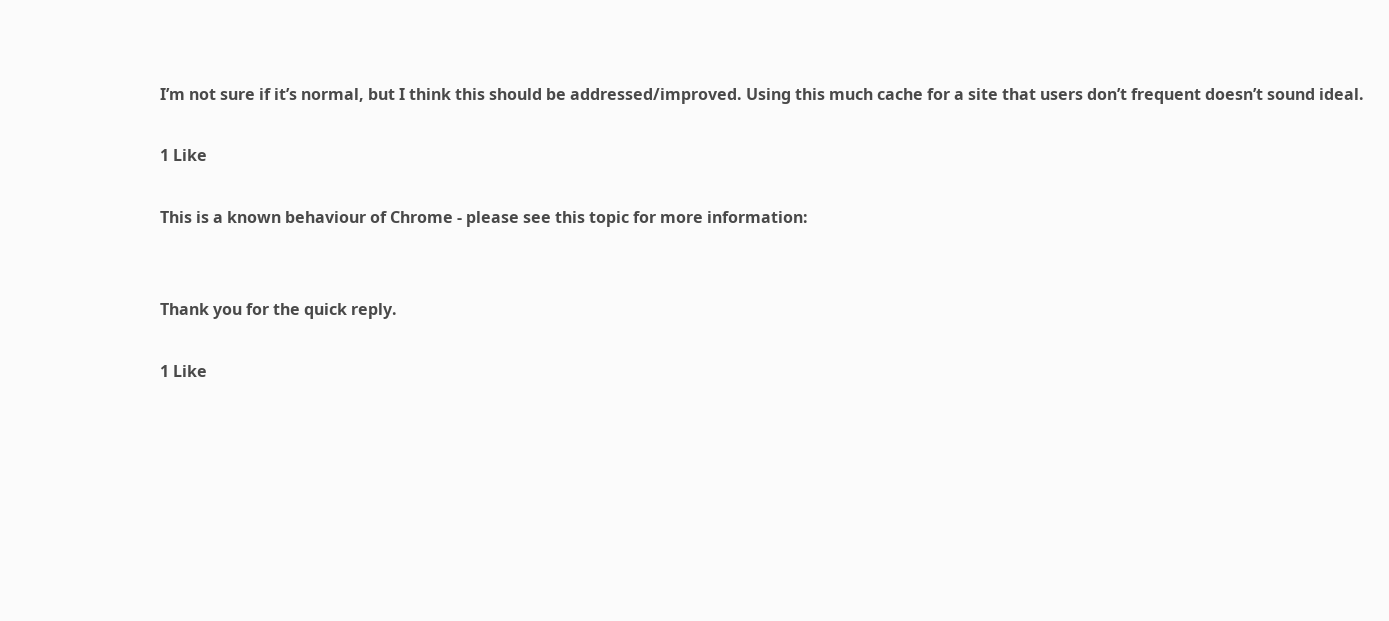I’m not sure if it’s normal, but I think this should be addressed/improved. Using this much cache for a site that users don’t frequent doesn’t sound ideal.

1 Like

This is a known behaviour of Chrome - please see this topic for more information:


Thank you for the quick reply.

1 Like